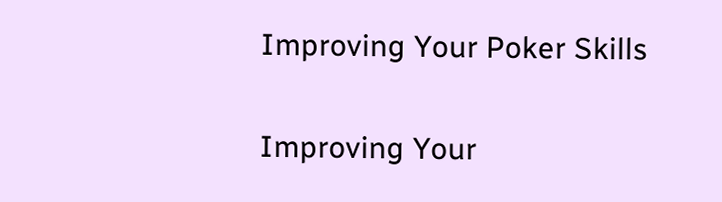Improving Your Poker Skills

Improving Your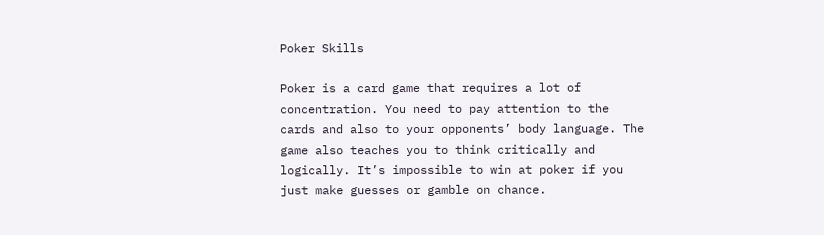Poker Skills

Poker is a card game that requires a lot of concentration. You need to pay attention to the cards and also to your opponents’ body language. The game also teaches you to think critically and logically. It’s impossible to win at poker if you just make guesses or gamble on chance.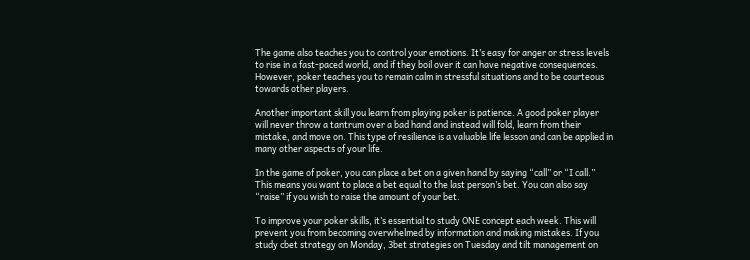The game also teaches you to control your emotions. It’s easy for anger or stress levels to rise in a fast-paced world, and if they boil over it can have negative consequences. However, poker teaches you to remain calm in stressful situations and to be courteous towards other players.

Another important skill you learn from playing poker is patience. A good poker player will never throw a tantrum over a bad hand and instead will fold, learn from their mistake, and move on. This type of resilience is a valuable life lesson and can be applied in many other aspects of your life.

In the game of poker, you can place a bet on a given hand by saying “call” or “I call.” This means you want to place a bet equal to the last person’s bet. You can also say “raise” if you wish to raise the amount of your bet.

To improve your poker skills, it’s essential to study ONE concept each week. This will prevent you from becoming overwhelmed by information and making mistakes. If you study cbet strategy on Monday, 3bet strategies on Tuesday and tilt management on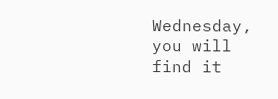Wednesday, you will find it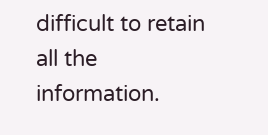difficult to retain all the information.